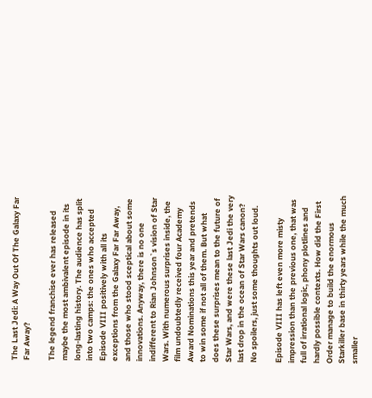The Last Jedi: A Way Out Of The Galaxy Far Far Away?

The legend franchise ever has released maybe the most ambivalent episode in its long-lasting history. The audience has split into two camps: the ones who accepted Episode VIII positively with all its exceptions from the Galaxy Far Far Away, and those who stood sceptical about some innovations. Anyway, there is no one indifferent to Rian Johnson`s vision of Star Wars. With numerous surprises inside, the film undoubtedly received four Academy Award Nominations this year and pretends to win some if not all of them. But what does these surprises mean to the future of Star Wars, and were these last Jedi the very last drop in the ocean of Star Wars canon? No spoilers, just some thoughts out loud.

Episode VIII has left even more misty impression than the previous one, that was full of irrational logic, phony plotlines and hardly possible contexts. How did the First Order manage to build the enormous Starkiller base in thirty years while the much smaller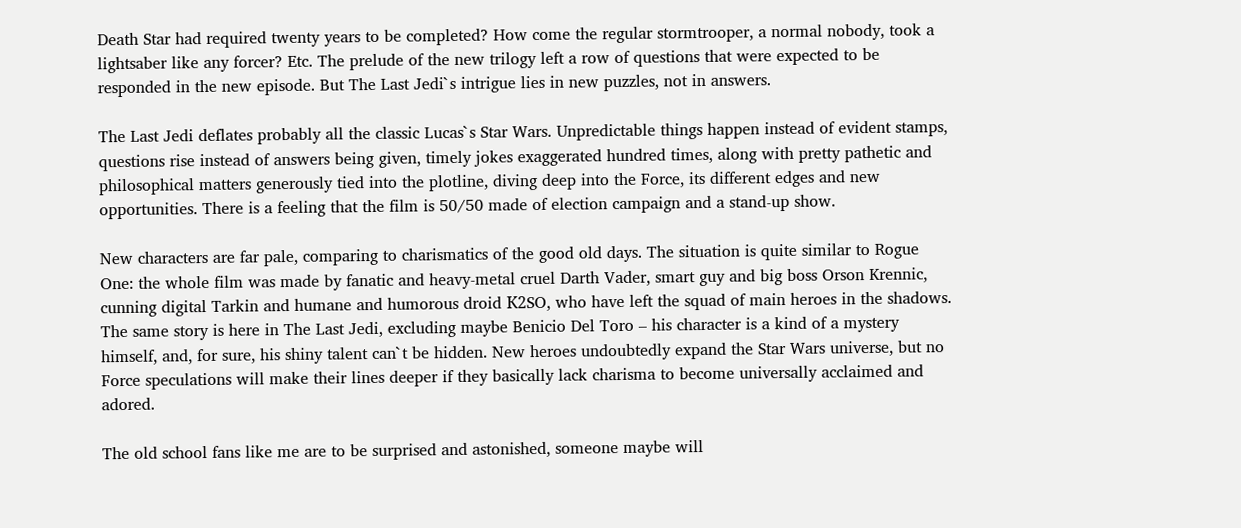Death Star had required twenty years to be completed? How come the regular stormtrooper, a normal nobody, took a lightsaber like any forcer? Etc. The prelude of the new trilogy left a row of questions that were expected to be responded in the new episode. But The Last Jedi`s intrigue lies in new puzzles, not in answers.

The Last Jedi deflates probably all the classic Lucas`s Star Wars. Unpredictable things happen instead of evident stamps, questions rise instead of answers being given, timely jokes exaggerated hundred times, along with pretty pathetic and philosophical matters generously tied into the plotline, diving deep into the Force, its different edges and new opportunities. There is a feeling that the film is 50/50 made of election campaign and a stand-up show.

New characters are far pale, comparing to charismatics of the good old days. The situation is quite similar to Rogue One: the whole film was made by fanatic and heavy-metal cruel Darth Vader, smart guy and big boss Orson Krennic, cunning digital Tarkin and humane and humorous droid К2SO, who have left the squad of main heroes in the shadows. The same story is here in The Last Jedi, excluding maybe Benicio Del Toro – his character is a kind of a mystery himself, and, for sure, his shiny talent can`t be hidden. New heroes undoubtedly expand the Star Wars universe, but no Force speculations will make their lines deeper if they basically lack charisma to become universally acclaimed and adored.

The old school fans like me are to be surprised and astonished, someone maybe will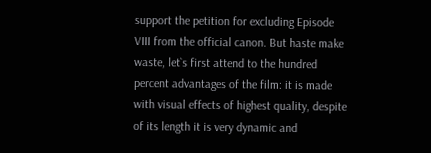support the petition for excluding Episode VIII from the official canon. But haste make waste, let`s first attend to the hundred percent advantages of the film: it is made with visual effects of highest quality, despite of its length it is very dynamic and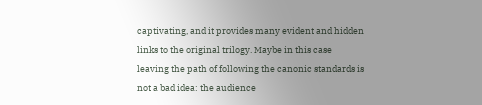captivating, and it provides many evident and hidden links to the original trilogy. Maybe in this case leaving the path of following the canonic standards is not a bad idea: the audience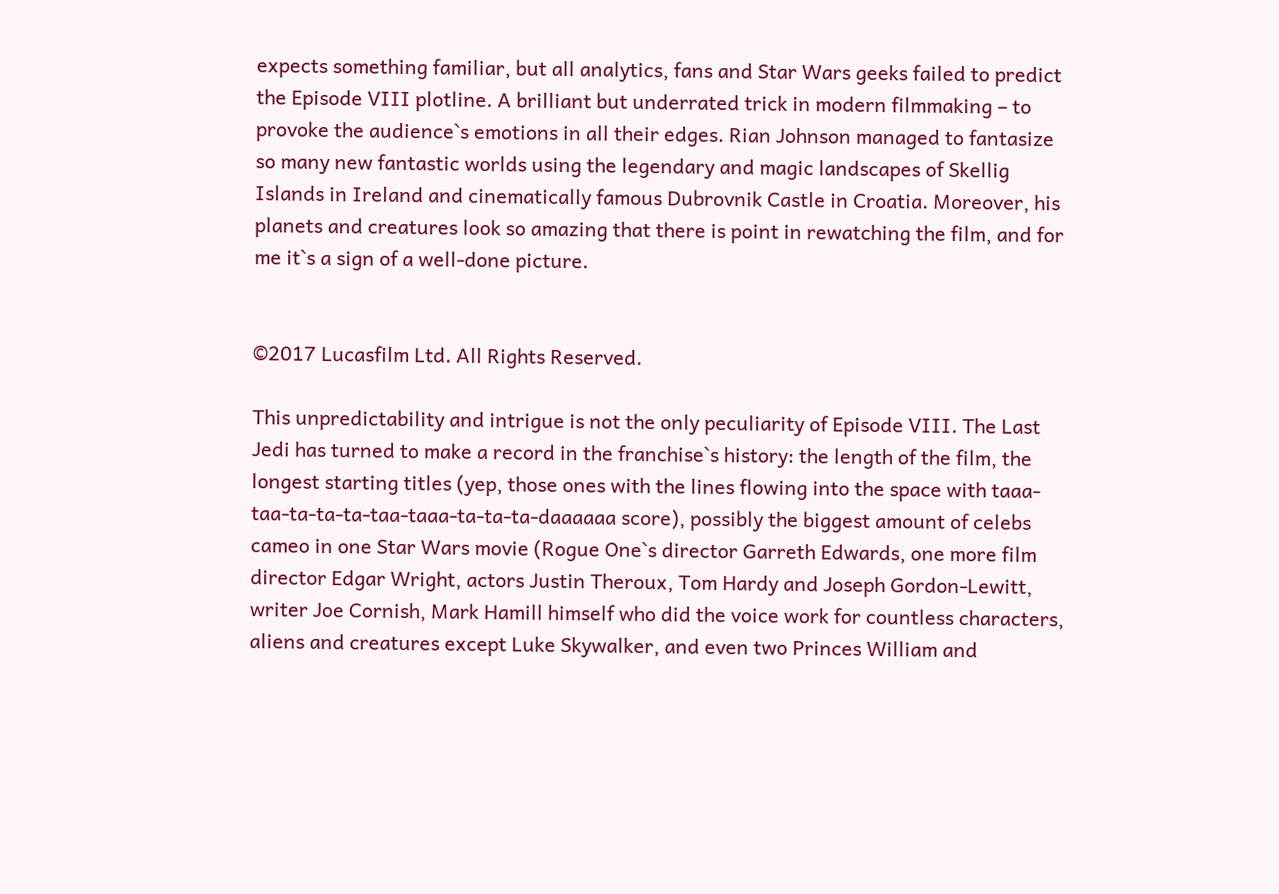expects something familiar, but all analytics, fans and Star Wars geeks failed to predict the Episode VIII plotline. A brilliant but underrated trick in modern filmmaking – to provoke the audience`s emotions in all their edges. Rian Johnson managed to fantasize so many new fantastic worlds using the legendary and magic landscapes of Skellig Islands in Ireland and cinematically famous Dubrovnik Castle in Croatia. Moreover, his planets and creatures look so amazing that there is point in rewatching the film, and for me it`s a sign of a well-done picture.


©2017 Lucasfilm Ltd. All Rights Reserved.

This unpredictability and intrigue is not the only peculiarity of Episode VIII. The Last Jedi has turned to make a record in the franchise`s history: the length of the film, the longest starting titles (yep, those ones with the lines flowing into the space with taaa-taa-ta-ta-ta-taa-taaa-ta-ta-ta-daaaaaa score), possibly the biggest amount of celebs cameo in one Star Wars movie (Rogue One`s director Garreth Edwards, one more film director Edgar Wright, actors Justin Theroux, Tom Hardy and Joseph Gordon-Lewitt, writer Joe Cornish, Mark Hamill himself who did the voice work for countless characters, aliens and creatures except Luke Skywalker, and even two Princes William and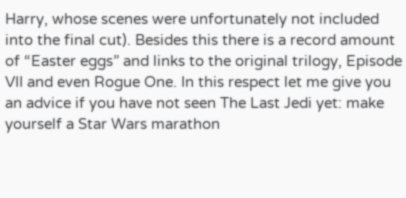Harry, whose scenes were unfortunately not included into the final cut). Besides this there is a record amount of “Easter eggs” and links to the original trilogy, Episode VII and even Rogue One. In this respect let me give you an advice if you have not seen The Last Jedi yet: make yourself a Star Wars marathon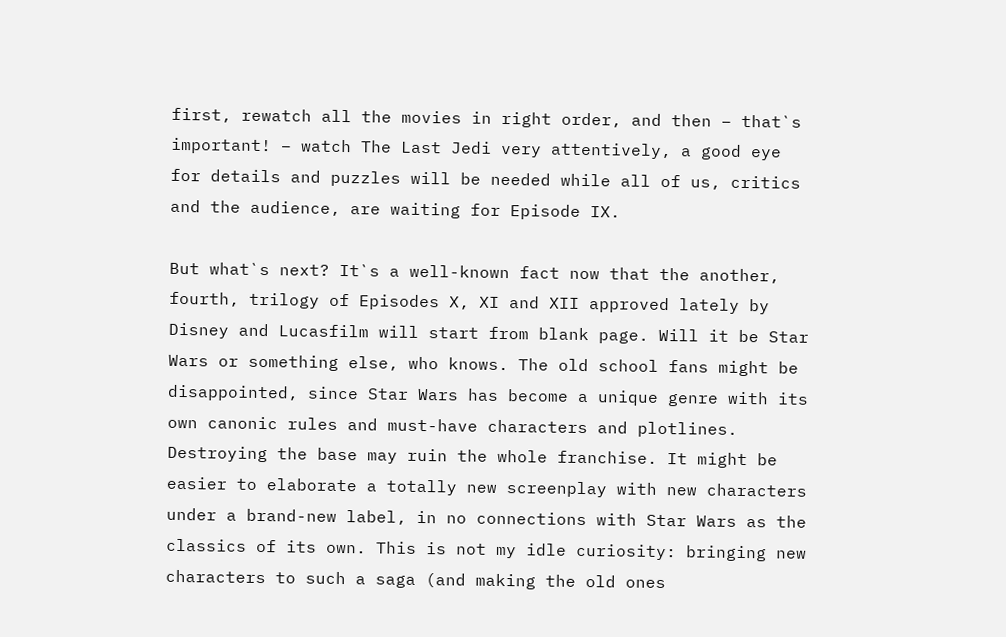first, rewatch all the movies in right order, and then – that`s important! – watch The Last Jedi very attentively, a good eye for details and puzzles will be needed while all of us, critics and the audience, are waiting for Episode IX.

But what`s next? It`s a well-known fact now that the another, fourth, trilogy of Episodes X, XI and XII approved lately by Disney and Lucasfilm will start from blank page. Will it be Star Wars or something else, who knows. The old school fans might be disappointed, since Star Wars has become a unique genre with its own canonic rules and must-have characters and plotlines. Destroying the base may ruin the whole franchise. It might be easier to elaborate a totally new screenplay with new characters under a brand-new label, in no connections with Star Wars as the classics of its own. This is not my idle curiosity: bringing new characters to such a saga (and making the old ones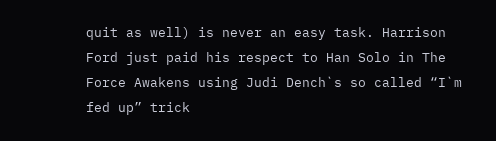quit as well) is never an easy task. Harrison Ford just paid his respect to Han Solo in The Force Awakens using Judi Dench`s so called “I`m fed up” trick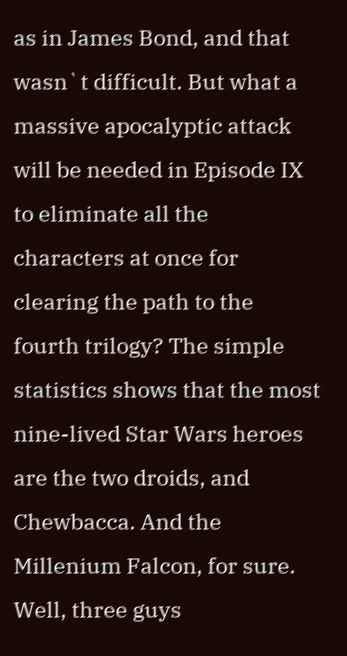as in James Bond, and that wasn`t difficult. But what a massive apocalyptic attack will be needed in Episode IX to eliminate all the characters at once for clearing the path to the fourth trilogy? The simple statistics shows that the most nine-lived Star Wars heroes are the two droids, and Chewbacca. And the Millenium Falcon, for sure. Well, three guys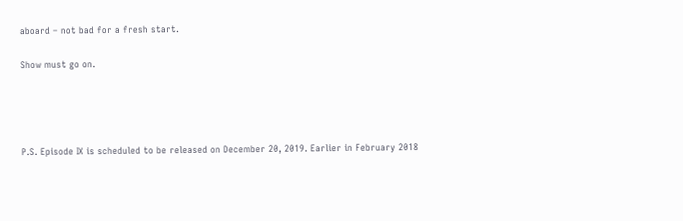aboard – not bad for a fresh start.

Show must go on.




P.S. Episode IX is scheduled to be released on December 20, 2019. Earlier in February 2018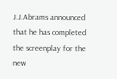J.J.Abrams announced that he has completed the screenplay for the new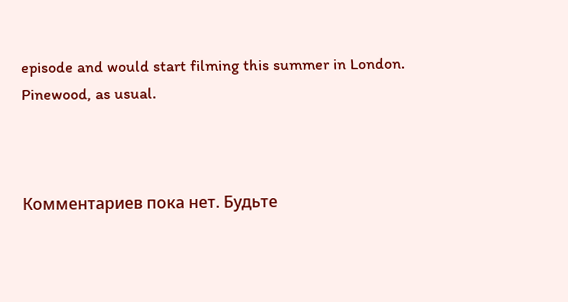episode and would start filming this summer in London. Pinewood, as usual.



Комментариев пока нет. Будьте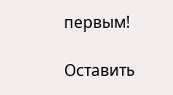первым!

Оставить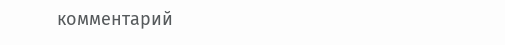комментарий